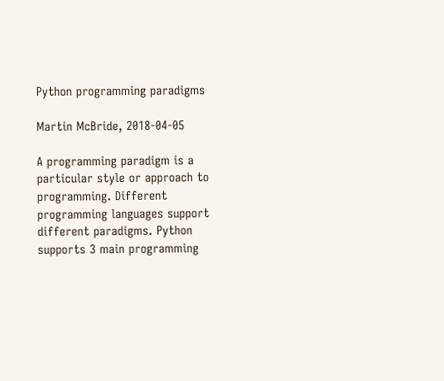Python programming paradigms

Martin McBride, 2018-04-05

A programming paradigm is a particular style or approach to programming. Different programming languages support different paradigms. Python supports 3 main programming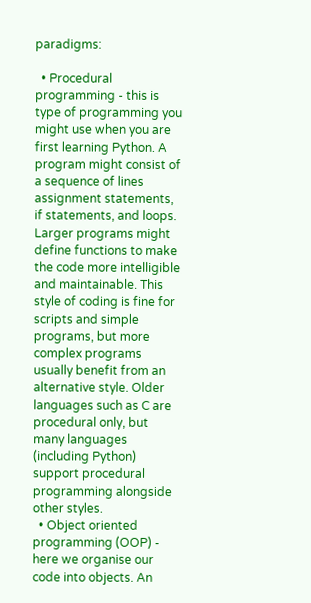paradigms:

  • Procedural programming - this is type of programming you might use when you are first learning Python. A program might consist of a sequence of lines assignment statements, if statements, and loops. Larger programs might define functions to make the code more intelligible and maintainable. This style of coding is fine for scripts and simple programs, but more complex programs usually benefit from an alternative style. Older languages such as C are procedural only, but many languages (including Python) support procedural programming alongside other styles.
  • Object oriented programming (OOP) - here we organise our code into objects. An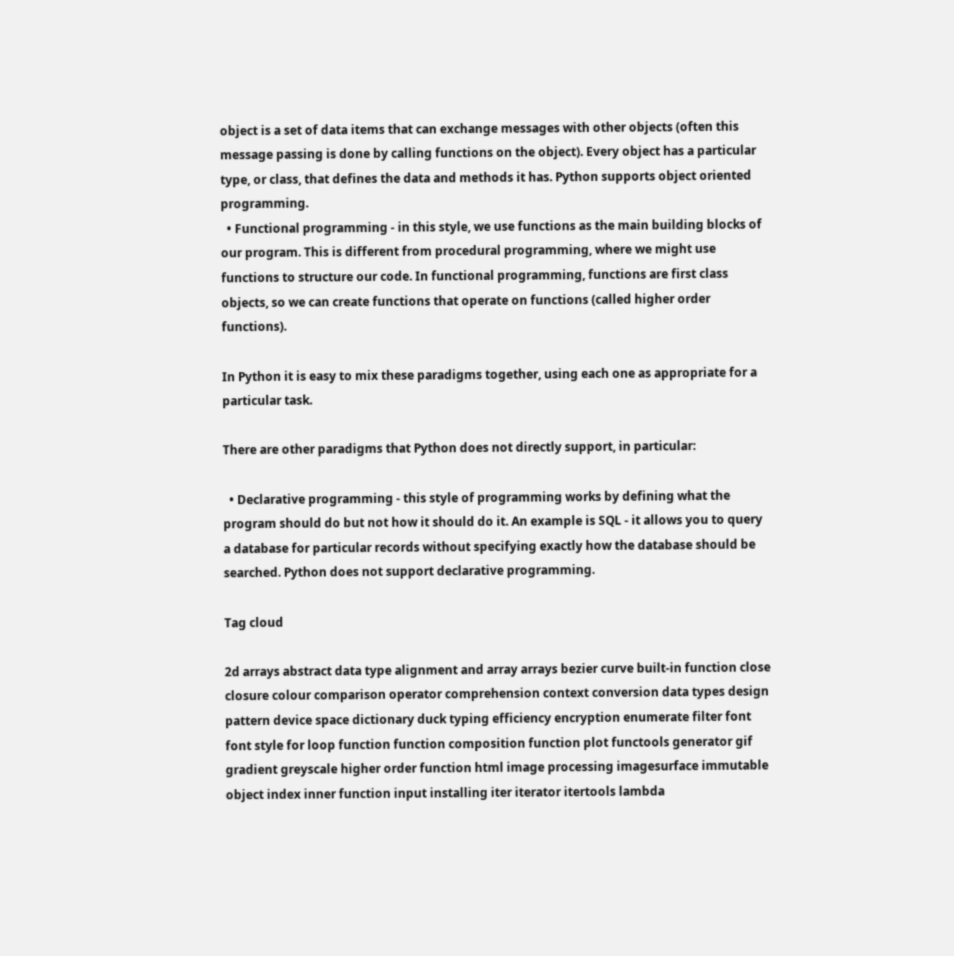object is a set of data items that can exchange messages with other objects (often this message passing is done by calling functions on the object). Every object has a particular type, or class, that defines the data and methods it has. Python supports object oriented programming.
  • Functional programming - in this style, we use functions as the main building blocks of our program. This is different from procedural programming, where we might use functions to structure our code. In functional programming, functions are first class objects, so we can create functions that operate on functions (called higher order functions).

In Python it is easy to mix these paradigms together, using each one as appropriate for a particular task.

There are other paradigms that Python does not directly support, in particular:

  • Declarative programming - this style of programming works by defining what the program should do but not how it should do it. An example is SQL - it allows you to query a database for particular records without specifying exactly how the database should be searched. Python does not support declarative programming.

Tag cloud

2d arrays abstract data type alignment and array arrays bezier curve built-in function close closure colour comparison operator comprehension context conversion data types design pattern device space dictionary duck typing efficiency encryption enumerate filter font font style for loop function function composition function plot functools generator gif gradient greyscale higher order function html image processing imagesurface immutable object index inner function input installing iter iterator itertools lambda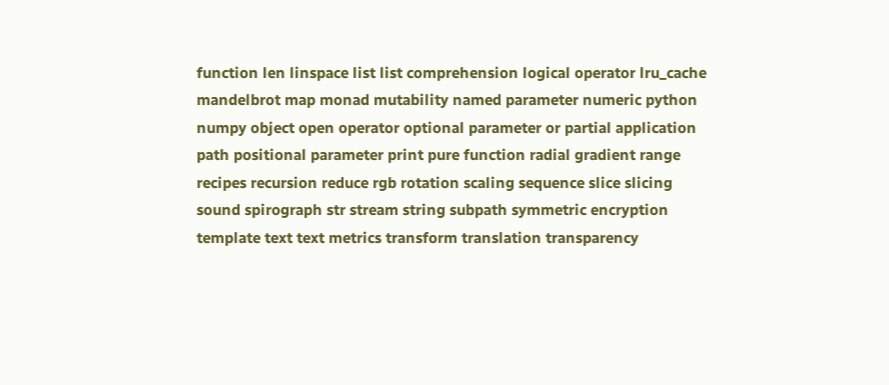function len linspace list list comprehension logical operator lru_cache mandelbrot map monad mutability named parameter numeric python numpy object open operator optional parameter or partial application path positional parameter print pure function radial gradient range recipes recursion reduce rgb rotation scaling sequence slice slicing sound spirograph str stream string subpath symmetric encryption template text text metrics transform translation transparency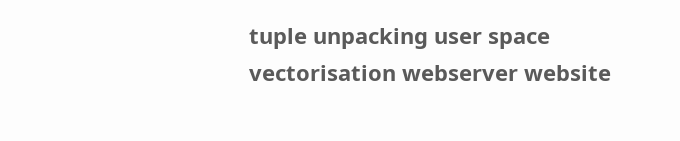tuple unpacking user space vectorisation webserver website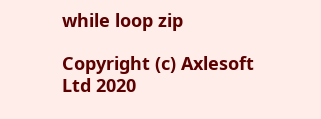while loop zip

Copyright (c) Axlesoft Ltd 2020